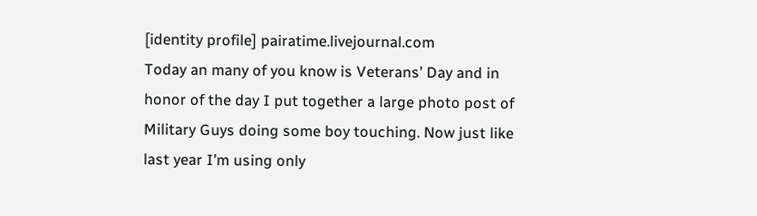[identity profile] pairatime.livejournal.com
Today an many of you know is Veterans’ Day and in honor of the day I put together a large photo post of Military Guys doing some boy touching. Now just like last year I’m using only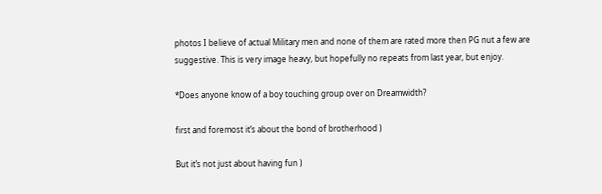photos I believe of actual Military men and none of them are rated more then PG nut a few are suggestive. This is very image heavy, but hopefully no repeats from last year, but enjoy.

*Does anyone know of a boy touching group over on Dreamwidth?

first and foremost it’s about the bond of brotherhood )

But it’s not just about having fun )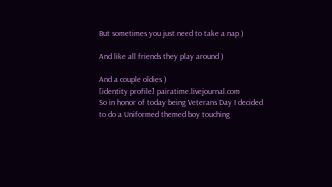But sometimes you just need to take a nap )

And like all friends they play around )

And a couple oldies )
[identity profile] pairatime.livejournal.com
So in honor of today being Veterans Day I decided to do a Uniformed themed boy touching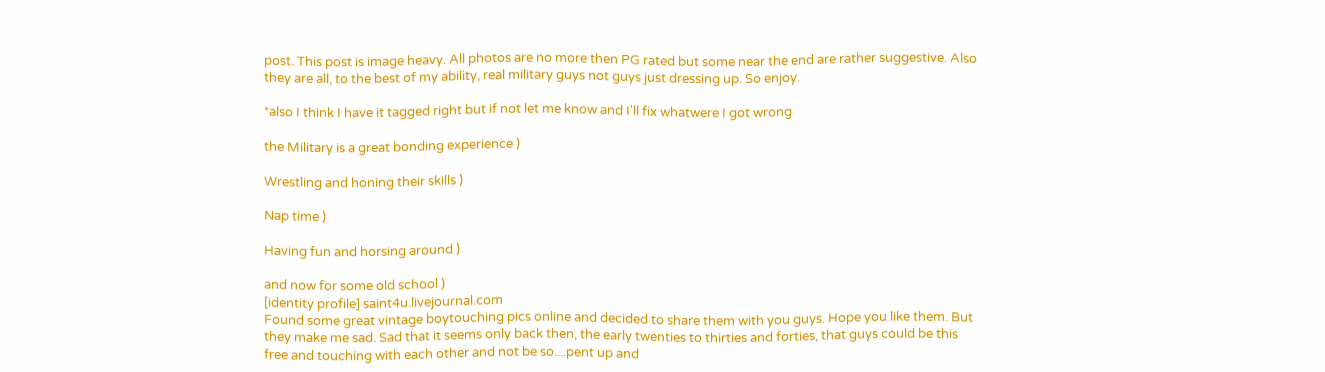post. This post is image heavy. All photos are no more then PG rated but some near the end are rather suggestive. Also they are all, to the best of my ability, real military guys not guys just dressing up. So enjoy.

*also I think I have it tagged right but if not let me know and I'll fix whatwere I got wrong

the Military is a great bonding experience )

Wrestling and honing their skills )

Nap time )

Having fun and horsing around )

and now for some old school )
[identity profile] saint4u.livejournal.com
Found some great vintage boytouching pics online and decided to share them with you guys. Hope you like them. But they make me sad. Sad that it seems only back then, the early twenties to thirties and forties, that guys could be this free and touching with each other and not be so....pent up and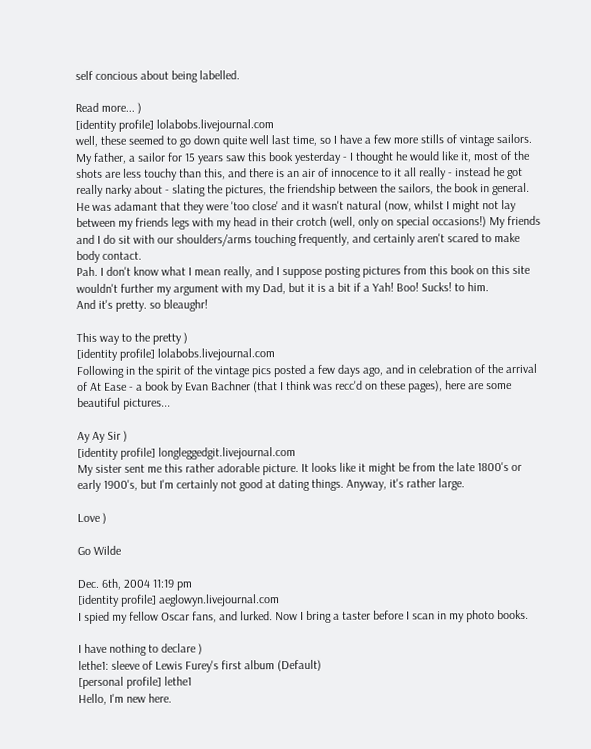self concious about being labelled.

Read more... )
[identity profile] lolabobs.livejournal.com
well, these seemed to go down quite well last time, so I have a few more stills of vintage sailors.
My father, a sailor for 15 years saw this book yesterday - I thought he would like it, most of the shots are less touchy than this, and there is an air of innocence to it all really - instead he got really narky about - slating the pictures, the friendship between the sailors, the book in general. He was adamant that they were 'too close' and it wasn't natural (now, whilst I might not lay between my friends legs with my head in their crotch (well, only on special occasions!) My friends and I do sit with our shoulders/arms touching frequently, and certainly aren't scared to make body contact.
Pah. I don't know what I mean really, and I suppose posting pictures from this book on this site wouldn't further my argument with my Dad, but it is a bit if a Yah! Boo! Sucks! to him.
And it's pretty. so bleaughr!

This way to the pretty )
[identity profile] lolabobs.livejournal.com
Following in the spirit of the vintage pics posted a few days ago, and in celebration of the arrival of At Ease - a book by Evan Bachner (that I think was recc'd on these pages), here are some beautiful pictures...

Ay Ay Sir )
[identity profile] longleggedgit.livejournal.com
My sister sent me this rather adorable picture. It looks like it might be from the late 1800's or early 1900's, but I'm certainly not good at dating things. Anyway, it's rather large.

Love )

Go Wilde

Dec. 6th, 2004 11:19 pm
[identity profile] aeglowyn.livejournal.com
I spied my fellow Oscar fans, and lurked. Now I bring a taster before I scan in my photo books.

I have nothing to declare )
lethe1: sleeve of Lewis Furey's first album (Default)
[personal profile] lethe1
Hello, I'm new here.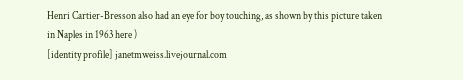Henri Cartier-Bresson also had an eye for boy touching, as shown by this picture taken in Naples in 1963 here )
[identity profile] janetmweiss.livejournal.com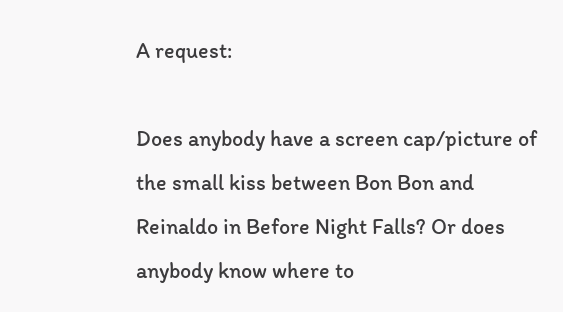A request:

Does anybody have a screen cap/picture of the small kiss between Bon Bon and Reinaldo in Before Night Falls? Or does anybody know where to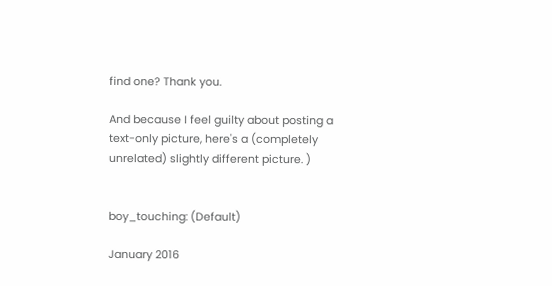find one? Thank you.

And because I feel guilty about posting a text-only picture, here's a (completely unrelated) slightly different picture. )


boy_touching: (Default)

January 2016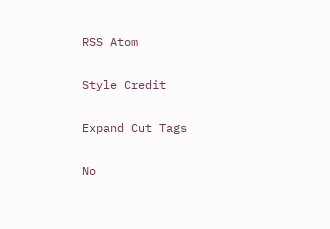RSS Atom

Style Credit

Expand Cut Tags

No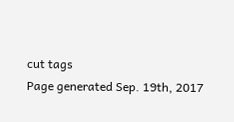cut tags
Page generated Sep. 19th, 2017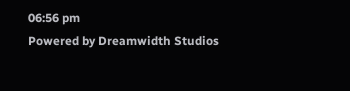06:56 pm
Powered by Dreamwidth Studios